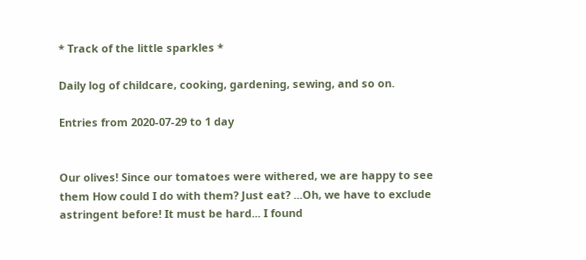* Track of the little sparkles *

Daily log of childcare, cooking, gardening, sewing, and so on.

Entries from 2020-07-29 to 1 day


Our olives! Since our tomatoes were withered, we are happy to see them How could I do with them? Just eat? ...Oh, we have to exclude astringent before! It must be hard... I found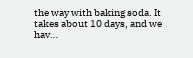the way with baking soda. It takes about 10 days, and we hav…